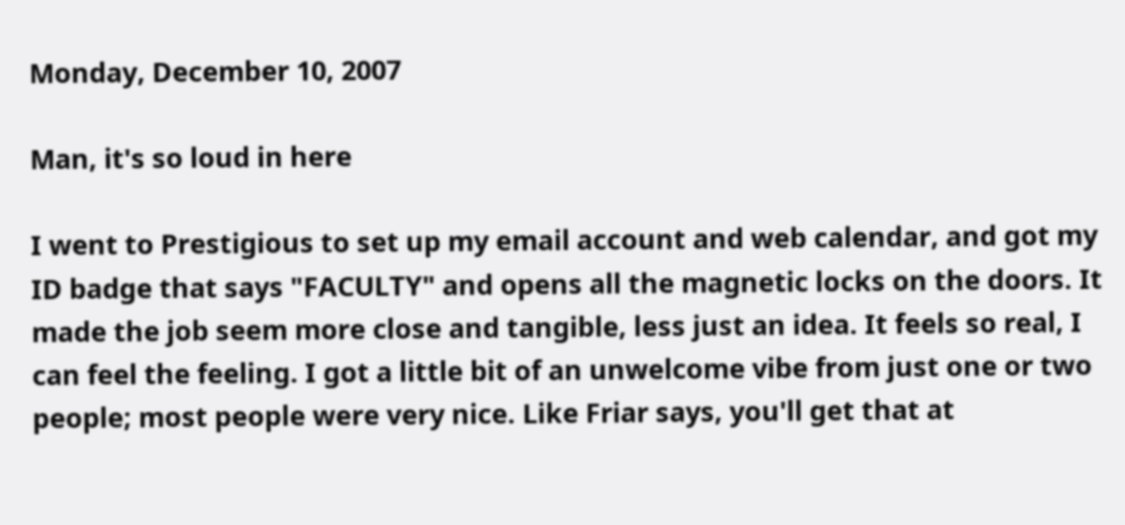Monday, December 10, 2007

Man, it's so loud in here

I went to Prestigious to set up my email account and web calendar, and got my ID badge that says "FACULTY" and opens all the magnetic locks on the doors. It made the job seem more close and tangible, less just an idea. It feels so real, I can feel the feeling. I got a little bit of an unwelcome vibe from just one or two people; most people were very nice. Like Friar says, you'll get that at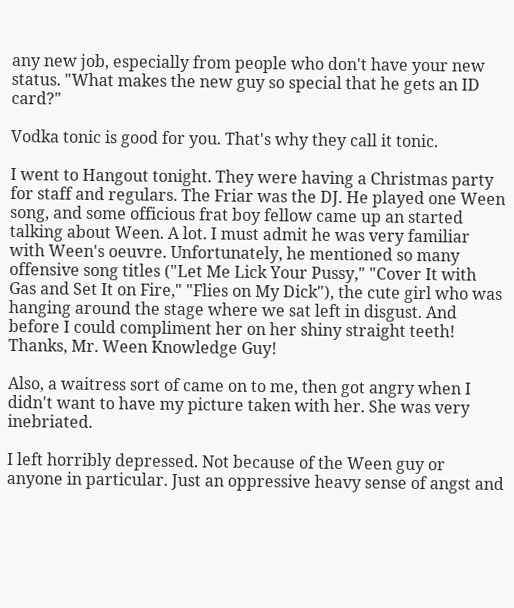any new job, especially from people who don't have your new status. "What makes the new guy so special that he gets an ID card?"

Vodka tonic is good for you. That's why they call it tonic.

I went to Hangout tonight. They were having a Christmas party for staff and regulars. The Friar was the DJ. He played one Ween song, and some officious frat boy fellow came up an started talking about Ween. A lot. I must admit he was very familiar with Ween's oeuvre. Unfortunately, he mentioned so many offensive song titles ("Let Me Lick Your Pussy," "Cover It with Gas and Set It on Fire," "Flies on My Dick"), the cute girl who was hanging around the stage where we sat left in disgust. And before I could compliment her on her shiny straight teeth! Thanks, Mr. Ween Knowledge Guy!

Also, a waitress sort of came on to me, then got angry when I didn't want to have my picture taken with her. She was very inebriated.

I left horribly depressed. Not because of the Ween guy or anyone in particular. Just an oppressive heavy sense of angst and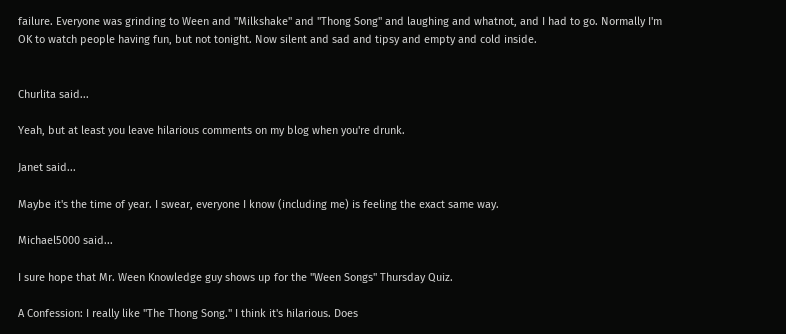failure. Everyone was grinding to Ween and "Milkshake" and "Thong Song" and laughing and whatnot, and I had to go. Normally I'm OK to watch people having fun, but not tonight. Now silent and sad and tipsy and empty and cold inside.


Churlita said...

Yeah, but at least you leave hilarious comments on my blog when you're drunk.

Janet said...

Maybe it's the time of year. I swear, everyone I know (including me) is feeling the exact same way.

Michael5000 said...

I sure hope that Mr. Ween Knowledge guy shows up for the "Ween Songs" Thursday Quiz.

A Confession: I really like "The Thong Song." I think it's hilarious. Does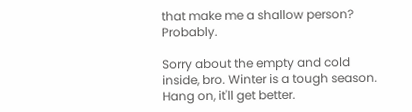that make me a shallow person? Probably.

Sorry about the empty and cold inside, bro. Winter is a tough season. Hang on, it'll get better.